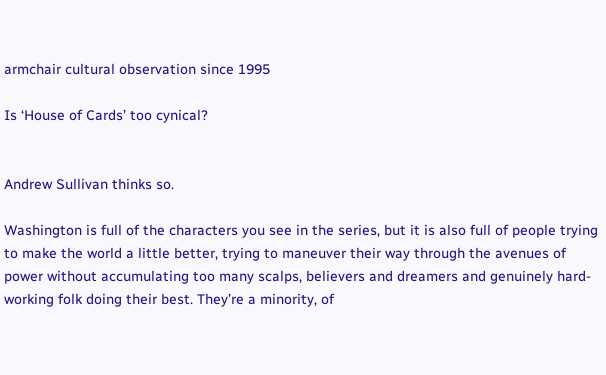armchair cultural observation since 1995

Is ‘House of Cards’ too cynical?


Andrew Sullivan thinks so.

Washington is full of the characters you see in the series, but it is also full of people trying to make the world a little better, trying to maneuver their way through the avenues of power without accumulating too many scalps, believers and dreamers and genuinely hard-working folk doing their best. They’re a minority, of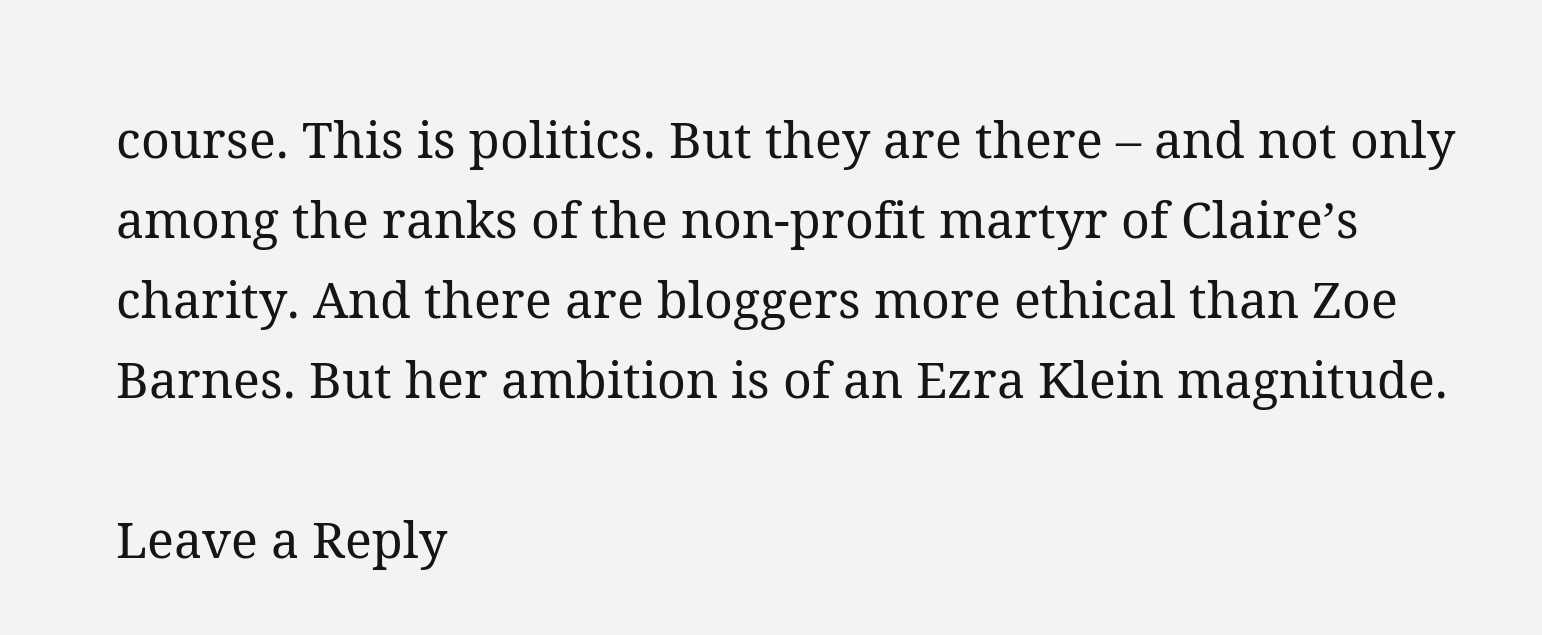course. This is politics. But they are there – and not only among the ranks of the non-profit martyr of Claire’s charity. And there are bloggers more ethical than Zoe Barnes. But her ambition is of an Ezra Klein magnitude.

Leave a Reply